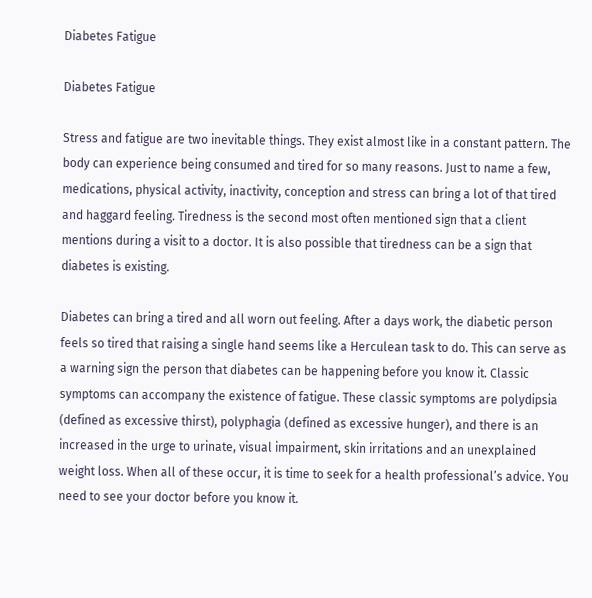Diabetes Fatigue

Diabetes Fatigue

Stress and fatigue are two inevitable things. They exist almost like in a constant pattern. The body can experience being consumed and tired for so many reasons. Just to name a few, medications, physical activity, inactivity, conception and stress can bring a lot of that tired and haggard feeling. Tiredness is the second most often mentioned sign that a client mentions during a visit to a doctor. It is also possible that tiredness can be a sign that diabetes is existing.

Diabetes can bring a tired and all worn out feeling. After a days work, the diabetic person feels so tired that raising a single hand seems like a Herculean task to do. This can serve as a warning sign the person that diabetes can be happening before you know it. Classic symptoms can accompany the existence of fatigue. These classic symptoms are polydipsia (defined as excessive thirst), polyphagia (defined as excessive hunger), and there is an increased in the urge to urinate, visual impairment, skin irritations and an unexplained weight loss. When all of these occur, it is time to seek for a health professional’s advice. You need to see your doctor before you know it.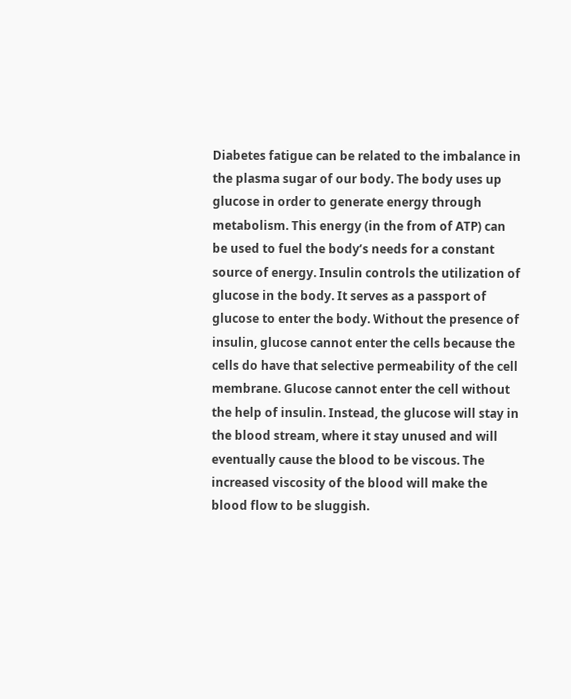Diabetes fatigue can be related to the imbalance in the plasma sugar of our body. The body uses up glucose in order to generate energy through metabolism. This energy (in the from of ATP) can be used to fuel the body’s needs for a constant source of energy. Insulin controls the utilization of glucose in the body. It serves as a passport of glucose to enter the body. Without the presence of insulin, glucose cannot enter the cells because the cells do have that selective permeability of the cell membrane. Glucose cannot enter the cell without the help of insulin. Instead, the glucose will stay in the blood stream, where it stay unused and will eventually cause the blood to be viscous. The increased viscosity of the blood will make the blood flow to be sluggish.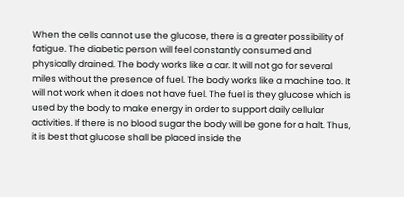When the cells cannot use the glucose, there is a greater possibility of fatigue. The diabetic person will feel constantly consumed and physically drained. The body works like a car. It will not go for several miles without the presence of fuel. The body works like a machine too. It will not work when it does not have fuel. The fuel is they glucose which is used by the body to make energy in order to support daily cellular activities. If there is no blood sugar the body will be gone for a halt. Thus, it is best that glucose shall be placed inside the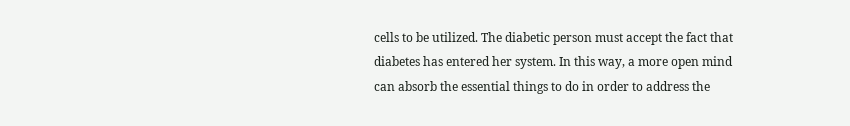cells to be utilized. The diabetic person must accept the fact that diabetes has entered her system. In this way, a more open mind can absorb the essential things to do in order to address the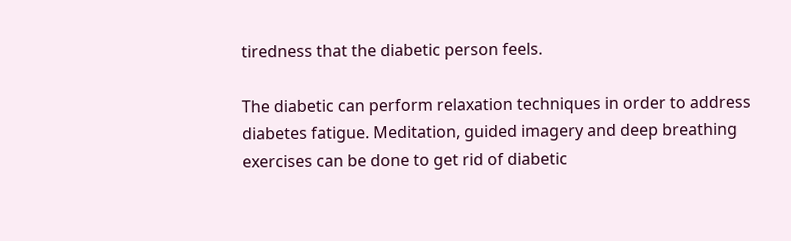tiredness that the diabetic person feels.

The diabetic can perform relaxation techniques in order to address diabetes fatigue. Meditation, guided imagery and deep breathing exercises can be done to get rid of diabetic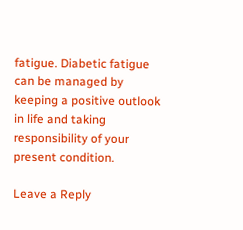fatigue. Diabetic fatigue can be managed by keeping a positive outlook in life and taking responsibility of your present condition.

Leave a Reply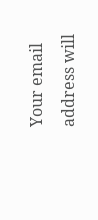Your email address will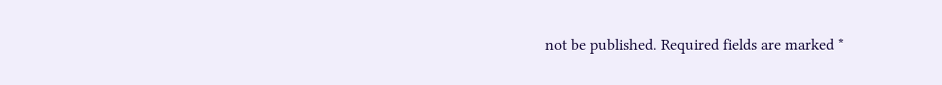not be published. Required fields are marked *